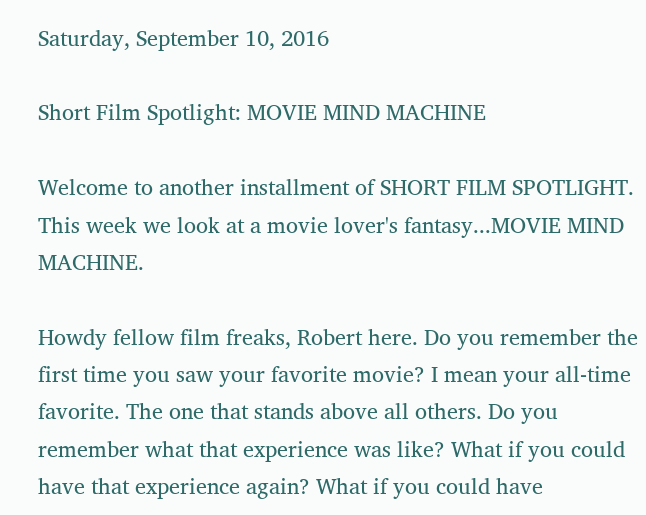Saturday, September 10, 2016

Short Film Spotlight: MOVIE MIND MACHINE

Welcome to another installment of SHORT FILM SPOTLIGHT. This week we look at a movie lover's fantasy...MOVIE MIND MACHINE.

Howdy fellow film freaks, Robert here. Do you remember the first time you saw your favorite movie? I mean your all-time favorite. The one that stands above all others. Do you remember what that experience was like? What if you could have that experience again? What if you could have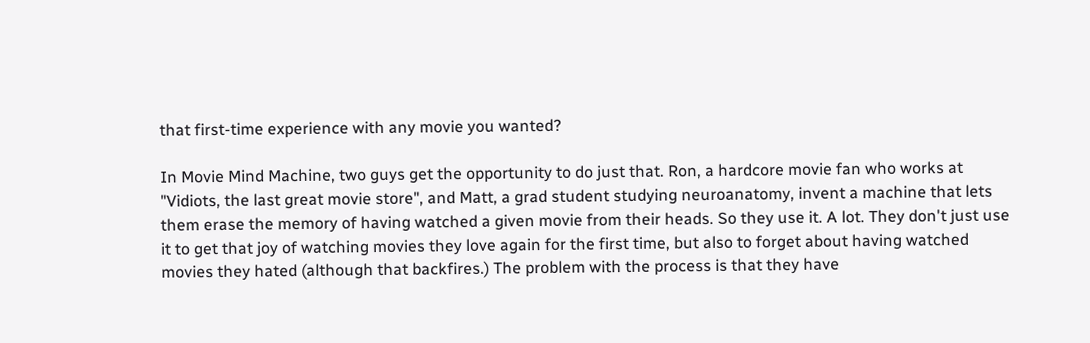that first-time experience with any movie you wanted?

In Movie Mind Machine, two guys get the opportunity to do just that. Ron, a hardcore movie fan who works at "Vidiots, the last great movie store", and Matt, a grad student studying neuroanatomy, invent a machine that lets them erase the memory of having watched a given movie from their heads. So they use it. A lot. They don't just use it to get that joy of watching movies they love again for the first time, but also to forget about having watched movies they hated (although that backfires.) The problem with the process is that they have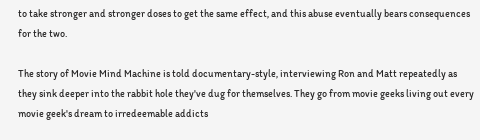to take stronger and stronger doses to get the same effect, and this abuse eventually bears consequences for the two.

The story of Movie Mind Machine is told documentary-style, interviewing Ron and Matt repeatedly as they sink deeper into the rabbit hole they've dug for themselves. They go from movie geeks living out every movie geek's dream to irredeemable addicts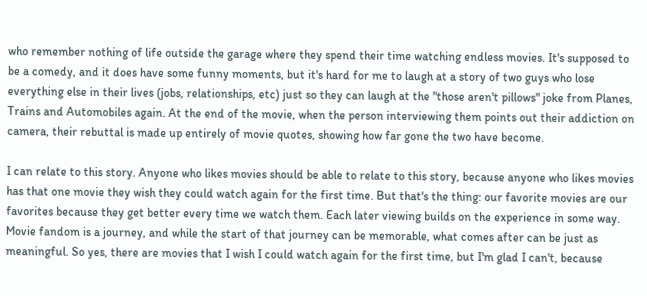who remember nothing of life outside the garage where they spend their time watching endless movies. It's supposed to be a comedy, and it does have some funny moments, but it's hard for me to laugh at a story of two guys who lose everything else in their lives (jobs, relationships, etc) just so they can laugh at the "those aren't pillows" joke from Planes, Trains and Automobiles again. At the end of the movie, when the person interviewing them points out their addiction on camera, their rebuttal is made up entirely of movie quotes, showing how far gone the two have become.

I can relate to this story. Anyone who likes movies should be able to relate to this story, because anyone who likes movies has that one movie they wish they could watch again for the first time. But that's the thing: our favorite movies are our favorites because they get better every time we watch them. Each later viewing builds on the experience in some way. Movie fandom is a journey, and while the start of that journey can be memorable, what comes after can be just as meaningful. So yes, there are movies that I wish I could watch again for the first time, but I'm glad I can't, because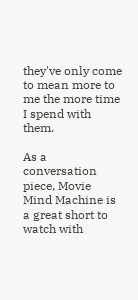they've only come to mean more to me the more time I spend with them.

As a conversation piece, Movie Mind Machine is a great short to watch with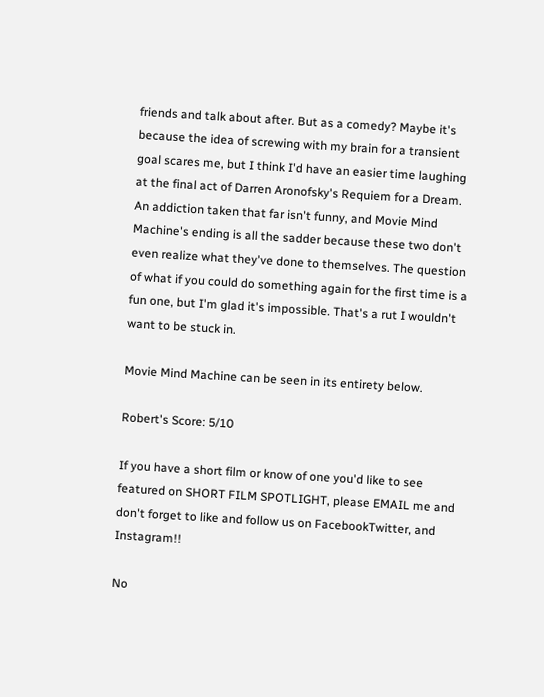friends and talk about after. But as a comedy? Maybe it's because the idea of screwing with my brain for a transient goal scares me, but I think I'd have an easier time laughing at the final act of Darren Aronofsky's Requiem for a Dream. An addiction taken that far isn't funny, and Movie Mind Machine's ending is all the sadder because these two don't even realize what they've done to themselves. The question of what if you could do something again for the first time is a fun one, but I'm glad it's impossible. That's a rut I wouldn't want to be stuck in.

Movie Mind Machine can be seen in its entirety below.

Robert's Score: 5/10

If you have a short film or know of one you'd like to see featured on SHORT FILM SPOTLIGHT, please EMAIL me and don't forget to like and follow us on FacebookTwitter, and Instagram!!

No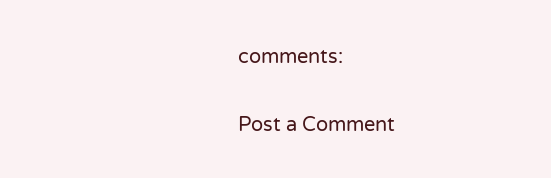comments:

Post a Comment